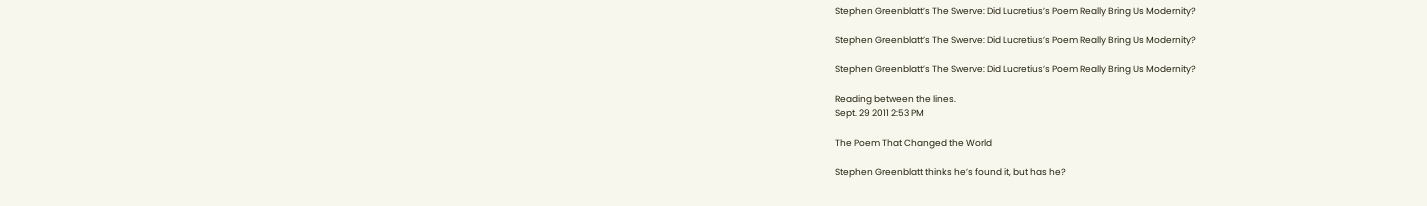Stephen Greenblatt’s The Swerve: Did Lucretius’s Poem Really Bring Us Modernity?

Stephen Greenblatt’s The Swerve: Did Lucretius’s Poem Really Bring Us Modernity?

Stephen Greenblatt’s The Swerve: Did Lucretius’s Poem Really Bring Us Modernity?

Reading between the lines.
Sept. 29 2011 2:53 PM

The Poem That Changed the World

Stephen Greenblatt thinks he’s found it, but has he?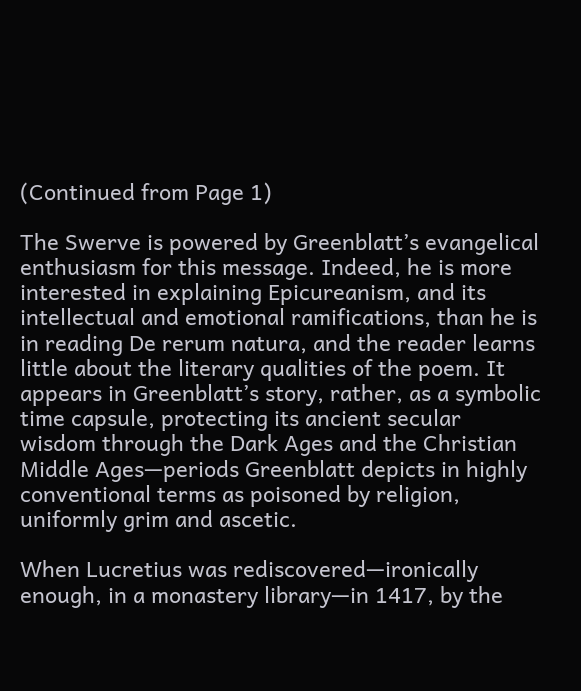(Continued from Page 1)

The Swerve is powered by Greenblatt’s evangelical enthusiasm for this message. Indeed, he is more interested in explaining Epicureanism, and its intellectual and emotional ramifications, than he is in reading De rerum natura, and the reader learns little about the literary qualities of the poem. It appears in Greenblatt’s story, rather, as a symbolic time capsule, protecting its ancient secular wisdom through the Dark Ages and the Christian Middle Ages—periods Greenblatt depicts in highly conventional terms as poisoned by religion, uniformly grim and ascetic.

When Lucretius was rediscovered—ironically enough, in a monastery library—in 1417, by the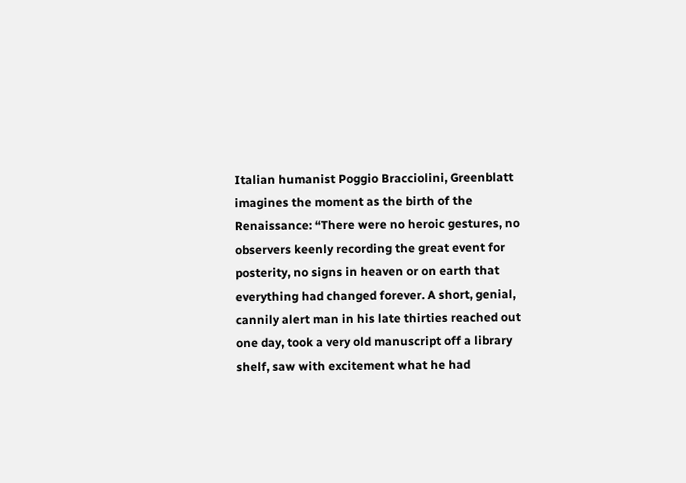Italian humanist Poggio Bracciolini, Greenblatt imagines the moment as the birth of the Renaissance: “There were no heroic gestures, no observers keenly recording the great event for posterity, no signs in heaven or on earth that everything had changed forever. A short, genial, cannily alert man in his late thirties reached out one day, took a very old manuscript off a library shelf, saw with excitement what he had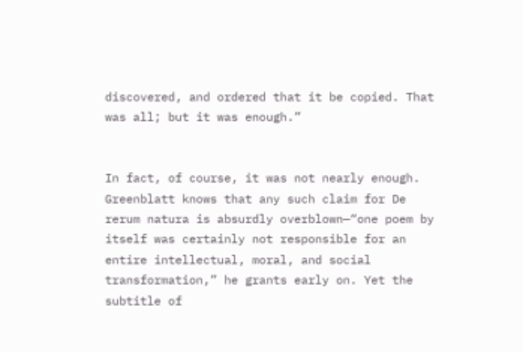discovered, and ordered that it be copied. That was all; but it was enough.”


In fact, of course, it was not nearly enough. Greenblatt knows that any such claim for De rerum natura is absurdly overblown—“one poem by itself was certainly not responsible for an entire intellectual, moral, and social transformation,” he grants early on. Yet the subtitle of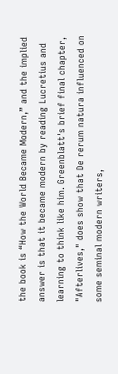the book is “How the World Became Modern,” and the implied answer is that it became modern by reading Lucretius and learning to think like him. Greenblatt's brief final chapter, "Afterlives," does show that De rerum natura influenced on some seminal modern writers,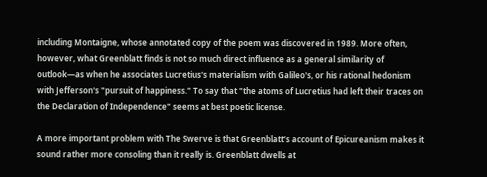including Montaigne, whose annotated copy of the poem was discovered in 1989. More often, however, what Greenblatt finds is not so much direct influence as a general similarity of outlook—as when he associates Lucretius's materialism with Galileo's, or his rational hedonism with Jefferson's "pursuit of happiness." To say that "the atoms of Lucretius had left their traces on the Declaration of Independence" seems at best poetic license.

A more important problem with The Swerve is that Greenblatt’s account of Epicureanism makes it sound rather more consoling than it really is. Greenblatt dwells at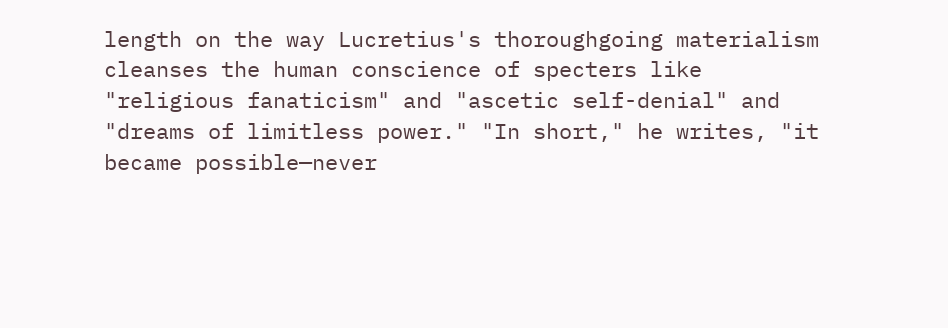length on the way Lucretius's thoroughgoing materialism cleanses the human conscience of specters like "religious fanaticism" and "ascetic self-denial" and "dreams of limitless power." "In short," he writes, "it became possible—never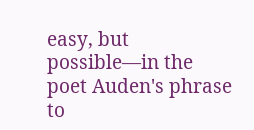easy, but possible—in the poet Auden's phrase to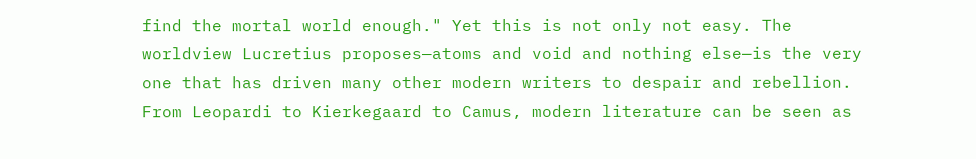find the mortal world enough." Yet this is not only not easy. The worldview Lucretius proposes—atoms and void and nothing else—is the very one that has driven many other modern writers to despair and rebellion. From Leopardi to Kierkegaard to Camus, modern literature can be seen as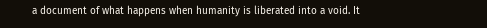a document of what happens when humanity is liberated into a void. It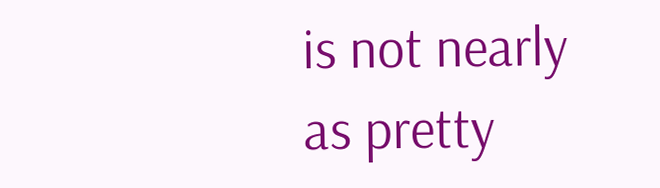is not nearly as pretty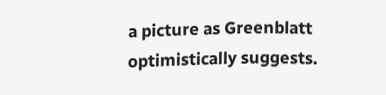a picture as Greenblatt optimistically suggests.